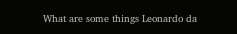What are some things Leonardo da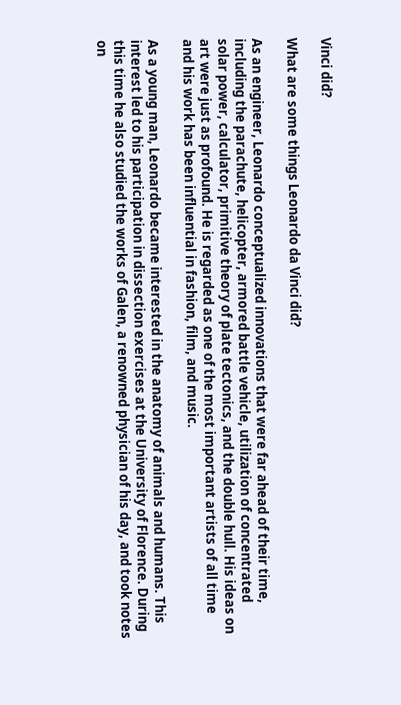Vinci did?

What are some things Leonardo da Vinci did?

As an engineer, Leonardo conceptualized innovations that were far ahead of their time, including the parachute, helicopter, armored battle vehicle, utilization of concentrated solar power, calculator, primitive theory of plate tectonics, and the double hull. His ideas on art were just as profound. He is regarded as one of the most important artists of all time and his work has been influential in fashion, film, and music.

As a young man, Leonardo became interested in the anatomy of animals and humans. This interest led to his participation in dissection exercises at the University of Florence. During this time he also studied the works of Galen, a renowned physician of his day, and took notes on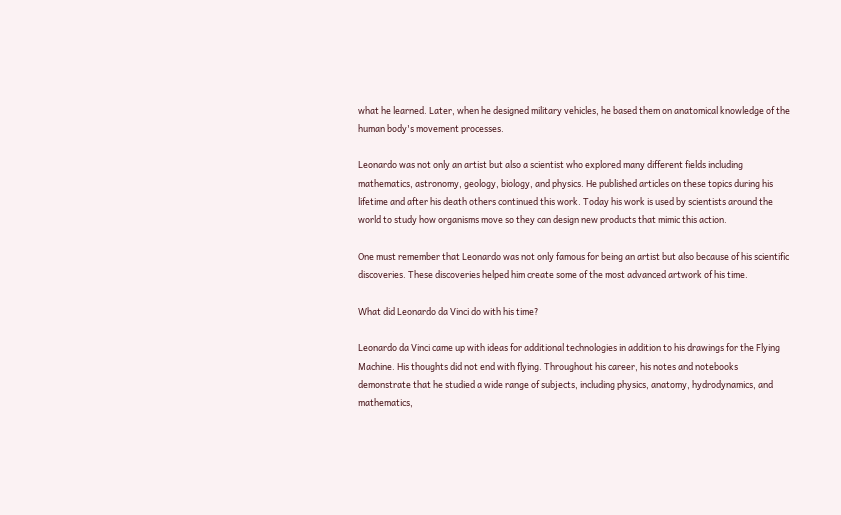what he learned. Later, when he designed military vehicles, he based them on anatomical knowledge of the human body's movement processes.

Leonardo was not only an artist but also a scientist who explored many different fields including mathematics, astronomy, geology, biology, and physics. He published articles on these topics during his lifetime and after his death others continued this work. Today his work is used by scientists around the world to study how organisms move so they can design new products that mimic this action.

One must remember that Leonardo was not only famous for being an artist but also because of his scientific discoveries. These discoveries helped him create some of the most advanced artwork of his time.

What did Leonardo da Vinci do with his time?

Leonardo da Vinci came up with ideas for additional technologies in addition to his drawings for the Flying Machine. His thoughts did not end with flying. Throughout his career, his notes and notebooks demonstrate that he studied a wide range of subjects, including physics, anatomy, hydrodynamics, and mathematics,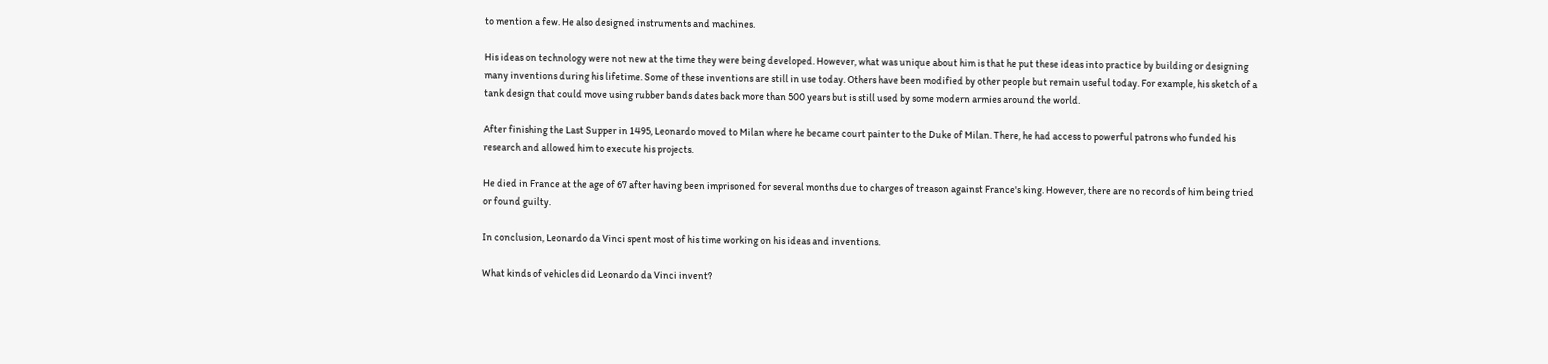to mention a few. He also designed instruments and machines.

His ideas on technology were not new at the time they were being developed. However, what was unique about him is that he put these ideas into practice by building or designing many inventions during his lifetime. Some of these inventions are still in use today. Others have been modified by other people but remain useful today. For example, his sketch of a tank design that could move using rubber bands dates back more than 500 years but is still used by some modern armies around the world.

After finishing the Last Supper in 1495, Leonardo moved to Milan where he became court painter to the Duke of Milan. There, he had access to powerful patrons who funded his research and allowed him to execute his projects.

He died in France at the age of 67 after having been imprisoned for several months due to charges of treason against France's king. However, there are no records of him being tried or found guilty.

In conclusion, Leonardo da Vinci spent most of his time working on his ideas and inventions.

What kinds of vehicles did Leonardo da Vinci invent?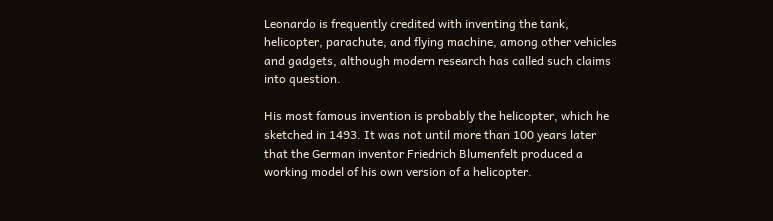Leonardo is frequently credited with inventing the tank, helicopter, parachute, and flying machine, among other vehicles and gadgets, although modern research has called such claims into question.

His most famous invention is probably the helicopter, which he sketched in 1493. It was not until more than 100 years later that the German inventor Friedrich Blumenfelt produced a working model of his own version of a helicopter.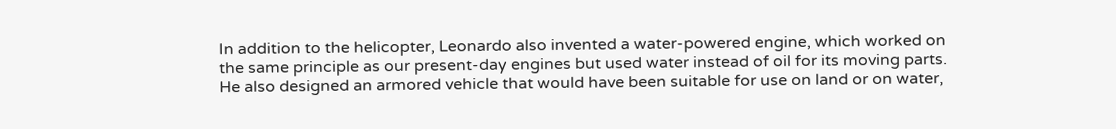In addition to the helicopter, Leonardo also invented a water-powered engine, which worked on the same principle as our present-day engines but used water instead of oil for its moving parts. He also designed an armored vehicle that would have been suitable for use on land or on water,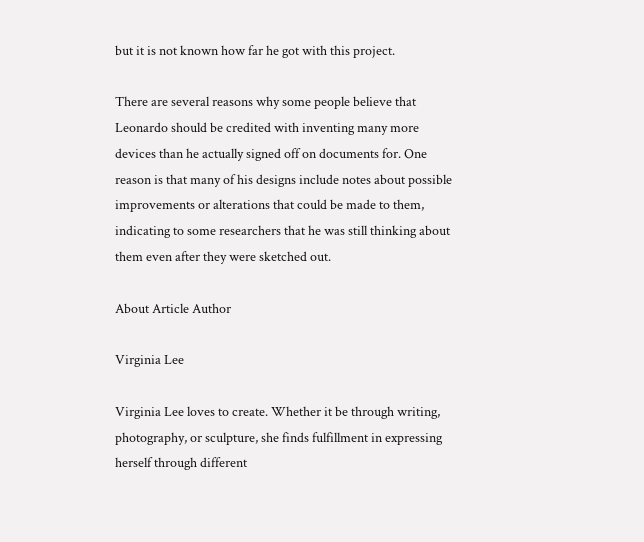but it is not known how far he got with this project.

There are several reasons why some people believe that Leonardo should be credited with inventing many more devices than he actually signed off on documents for. One reason is that many of his designs include notes about possible improvements or alterations that could be made to them, indicating to some researchers that he was still thinking about them even after they were sketched out.

About Article Author

Virginia Lee

Virginia Lee loves to create. Whether it be through writing, photography, or sculpture, she finds fulfillment in expressing herself through different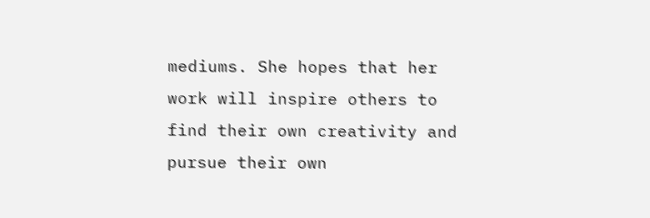mediums. She hopes that her work will inspire others to find their own creativity and pursue their own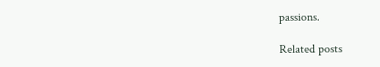passions.

Related posts